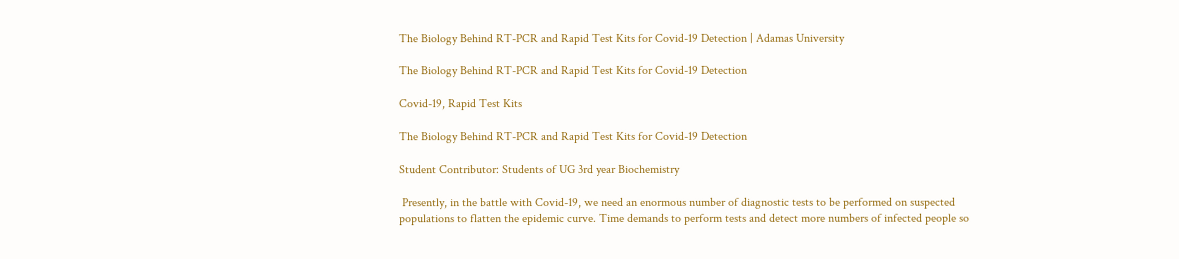The Biology Behind RT-PCR and Rapid Test Kits for Covid-19 Detection | Adamas University

The Biology Behind RT-PCR and Rapid Test Kits for Covid-19 Detection

Covid-19, Rapid Test Kits

The Biology Behind RT-PCR and Rapid Test Kits for Covid-19 Detection

Student Contributor: Students of UG 3rd year Biochemistry

 Presently, in the battle with Covid-19, we need an enormous number of diagnostic tests to be performed on suspected populations to flatten the epidemic curve. Time demands to perform tests and detect more numbers of infected people so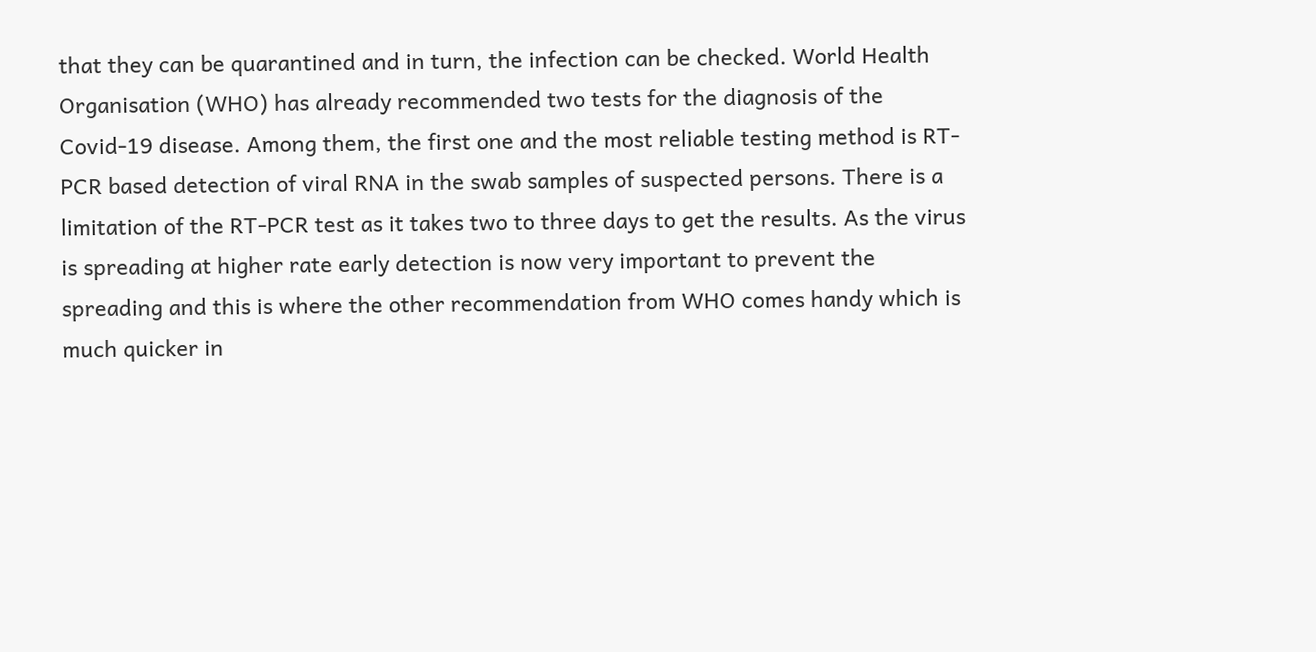that they can be quarantined and in turn, the infection can be checked. World Health Organisation (WHO) has already recommended two tests for the diagnosis of the Covid-19 disease. Among them, the first one and the most reliable testing method is RT-PCR based detection of viral RNA in the swab samples of suspected persons. There is a limitation of the RT-PCR test as it takes two to three days to get the results. As the virus is spreading at higher rate early detection is now very important to prevent the spreading and this is where the other recommendation from WHO comes handy which is much quicker in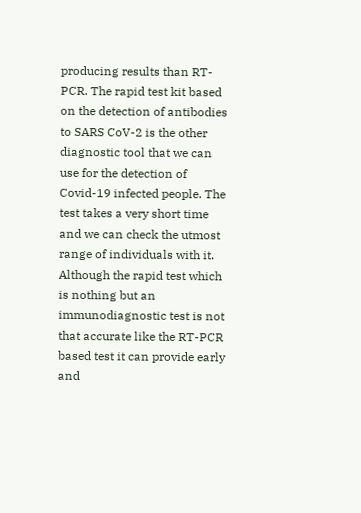producing results than RT-PCR. The rapid test kit based on the detection of antibodies to SARS CoV-2 is the other diagnostic tool that we can use for the detection of Covid-19 infected people. The test takes a very short time and we can check the utmost range of individuals with it. Although the rapid test which is nothing but an immunodiagnostic test is not that accurate like the RT-PCR based test it can provide early and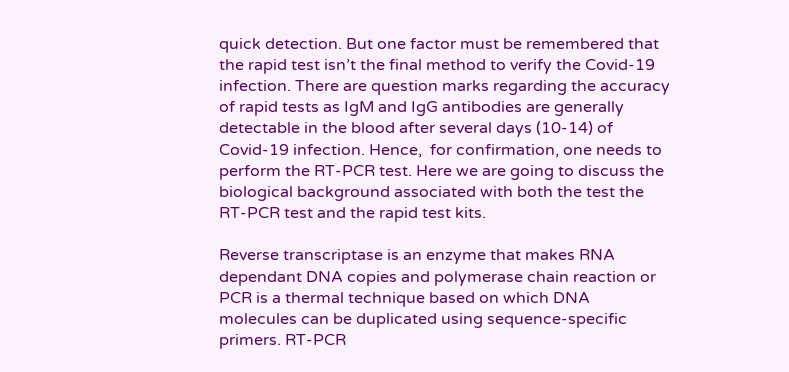quick detection. But one factor must be remembered that the rapid test isn’t the final method to verify the Covid-19 infection. There are question marks regarding the accuracy of rapid tests as IgM and IgG antibodies are generally detectable in the blood after several days (10-14) of Covid-19 infection. Hence,  for confirmation, one needs to perform the RT-PCR test. Here we are going to discuss the biological background associated with both the test the RT-PCR test and the rapid test kits.

Reverse transcriptase is an enzyme that makes RNA dependant DNA copies and polymerase chain reaction or PCR is a thermal technique based on which DNA molecules can be duplicated using sequence-specific primers. RT-PCR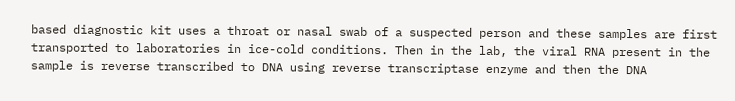based diagnostic kit uses a throat or nasal swab of a suspected person and these samples are first transported to laboratories in ice-cold conditions. Then in the lab, the viral RNA present in the sample is reverse transcribed to DNA using reverse transcriptase enzyme and then the DNA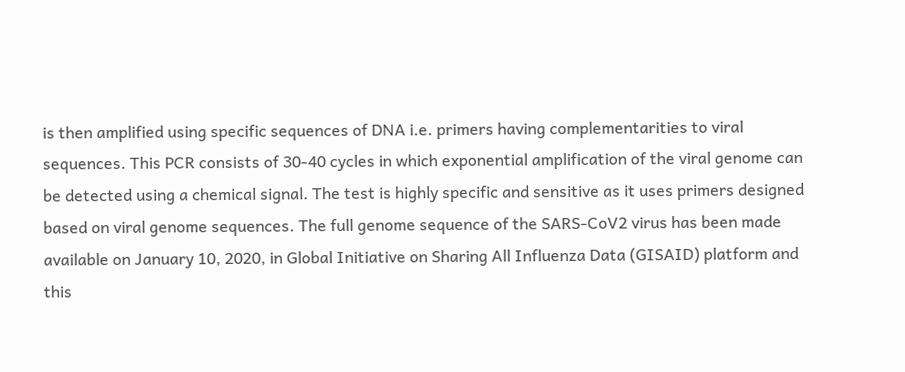is then amplified using specific sequences of DNA i.e. primers having complementarities to viral sequences. This PCR consists of 30-40 cycles in which exponential amplification of the viral genome can be detected using a chemical signal. The test is highly specific and sensitive as it uses primers designed based on viral genome sequences. The full genome sequence of the SARS-CoV2 virus has been made available on January 10, 2020, in Global Initiative on Sharing All Influenza Data (GISAID) platform and this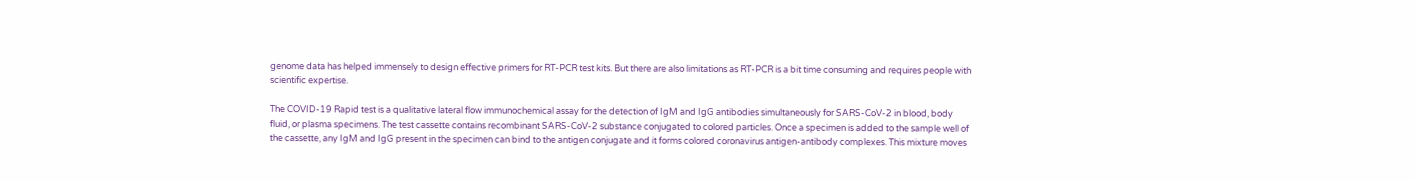genome data has helped immensely to design effective primers for RT-PCR test kits. But there are also limitations as RT-PCR is a bit time consuming and requires people with scientific expertise.

The COVID-19 Rapid test is a qualitative lateral flow immunochemical assay for the detection of IgM and IgG antibodies simultaneously for SARS-CoV-2 in blood, body fluid, or plasma specimens. The test cassette contains recombinant SARS-CoV-2 substance conjugated to colored particles. Once a specimen is added to the sample well of the cassette, any IgM and IgG present in the specimen can bind to the antigen conjugate and it forms colored coronavirus antigen-antibody complexes. This mixture moves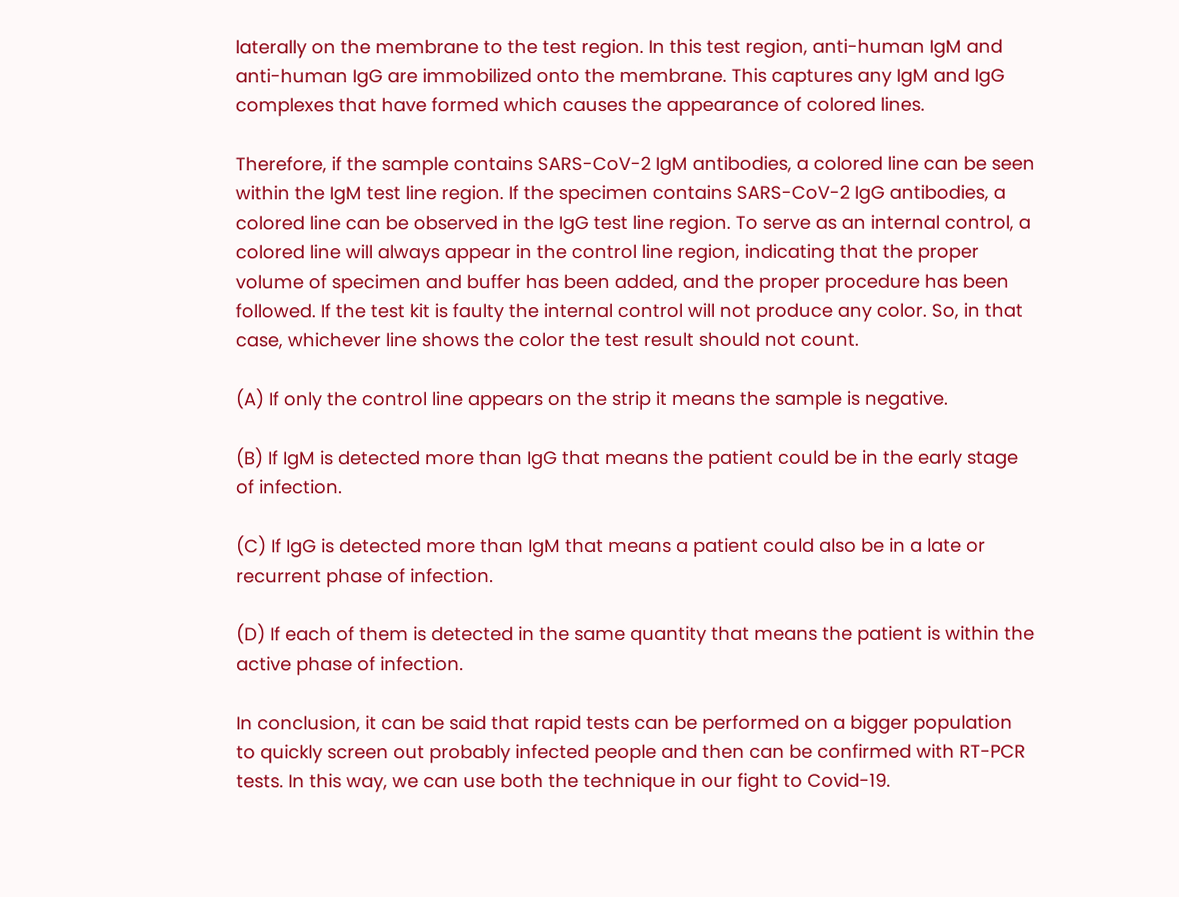laterally on the membrane to the test region. In this test region, anti-human IgM and anti-human IgG are immobilized onto the membrane. This captures any IgM and IgG complexes that have formed which causes the appearance of colored lines.

Therefore, if the sample contains SARS-CoV-2 IgM antibodies, a colored line can be seen within the IgM test line region. If the specimen contains SARS-CoV-2 IgG antibodies, a colored line can be observed in the IgG test line region. To serve as an internal control, a colored line will always appear in the control line region, indicating that the proper volume of specimen and buffer has been added, and the proper procedure has been followed. If the test kit is faulty the internal control will not produce any color. So, in that case, whichever line shows the color the test result should not count.

(A) If only the control line appears on the strip it means the sample is negative.

(B) If IgM is detected more than IgG that means the patient could be in the early stage of infection.

(C) If IgG is detected more than IgM that means a patient could also be in a late or recurrent phase of infection.

(D) If each of them is detected in the same quantity that means the patient is within the active phase of infection.

In conclusion, it can be said that rapid tests can be performed on a bigger population to quickly screen out probably infected people and then can be confirmed with RT-PCR tests. In this way, we can use both the technique in our fight to Covid-19.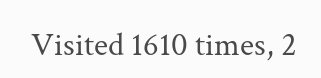Visited 1610 times, 2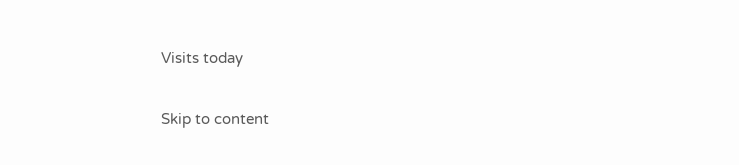Visits today

Skip to content